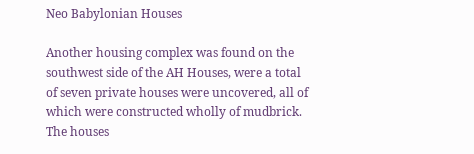Neo Babylonian Houses

Another housing complex was found on the southwest side of the AH Houses, were a total of seven private houses were uncovered, all of which were constructed wholly of mudbrick. The houses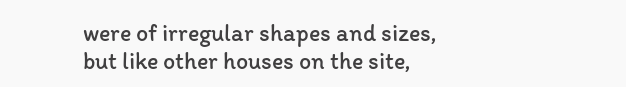were of irregular shapes and sizes, but like other houses on the site,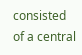consisted of a central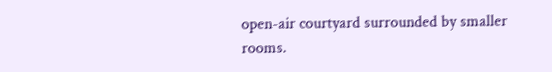open-air courtyard surrounded by smaller rooms.